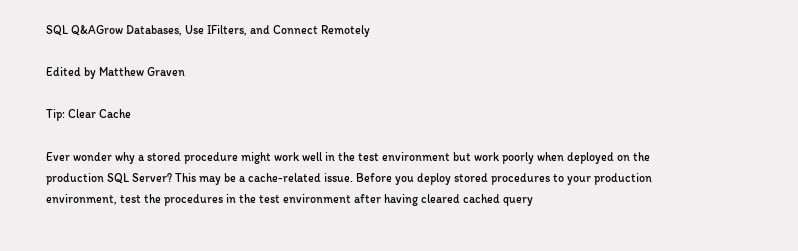SQL Q&AGrow Databases, Use IFilters, and Connect Remotely

Edited by Matthew Graven

Tip: Clear Cache

Ever wonder why a stored procedure might work well in the test environment but work poorly when deployed on the production SQL Server? This may be a cache-related issue. Before you deploy stored procedures to your production environment, test the procedures in the test environment after having cleared cached query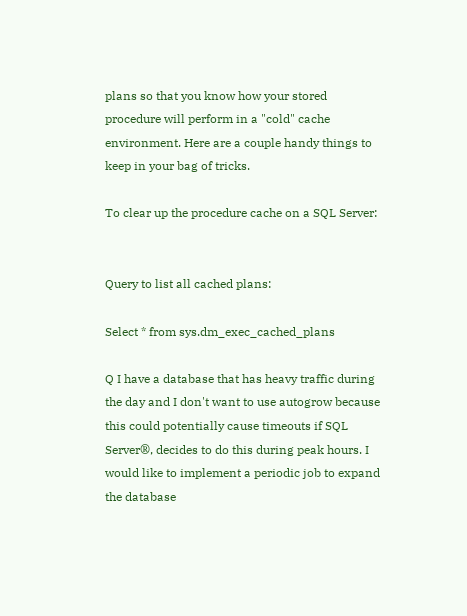plans so that you know how your stored procedure will perform in a "cold" cache environment. Here are a couple handy things to keep in your bag of tricks.

To clear up the procedure cache on a SQL Server:


Query to list all cached plans:

Select * from sys.dm_exec_cached_plans

Q I have a database that has heavy traffic during the day and I don't want to use autogrow because this could potentially cause timeouts if SQL Server®, decides to do this during peak hours. I would like to implement a periodic job to expand the database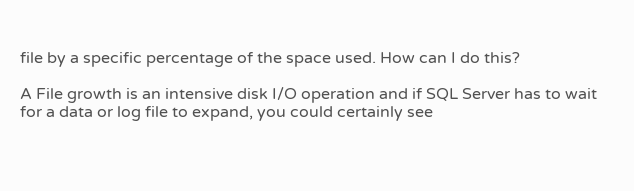file by a specific percentage of the space used. How can I do this?

A File growth is an intensive disk I/O operation and if SQL Server has to wait for a data or log file to expand, you could certainly see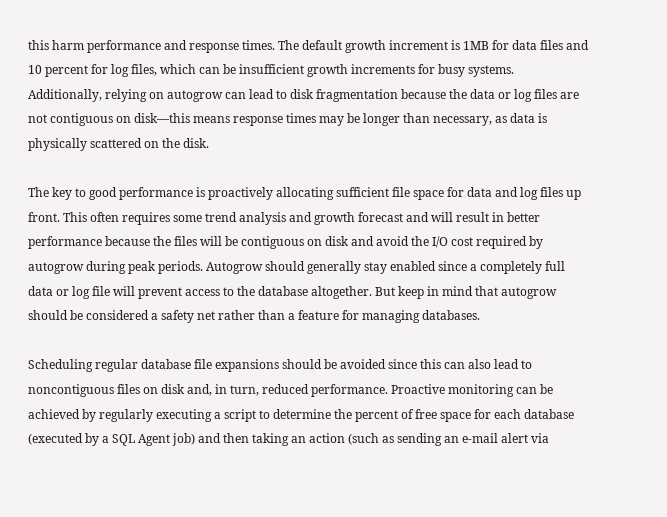this harm performance and response times. The default growth increment is 1MB for data files and 10 percent for log files, which can be insufficient growth increments for busy systems. Additionally, relying on autogrow can lead to disk fragmentation because the data or log files are not contiguous on disk—this means response times may be longer than necessary, as data is physically scattered on the disk.

The key to good performance is proactively allocating sufficient file space for data and log files up front. This often requires some trend analysis and growth forecast and will result in better performance because the files will be contiguous on disk and avoid the I/O cost required by autogrow during peak periods. Autogrow should generally stay enabled since a completely full data or log file will prevent access to the database altogether. But keep in mind that autogrow should be considered a safety net rather than a feature for managing databases.

Scheduling regular database file expansions should be avoided since this can also lead to noncontiguous files on disk and, in turn, reduced performance. Proactive monitoring can be achieved by regularly executing a script to determine the percent of free space for each database (executed by a SQL Agent job) and then taking an action (such as sending an e-mail alert via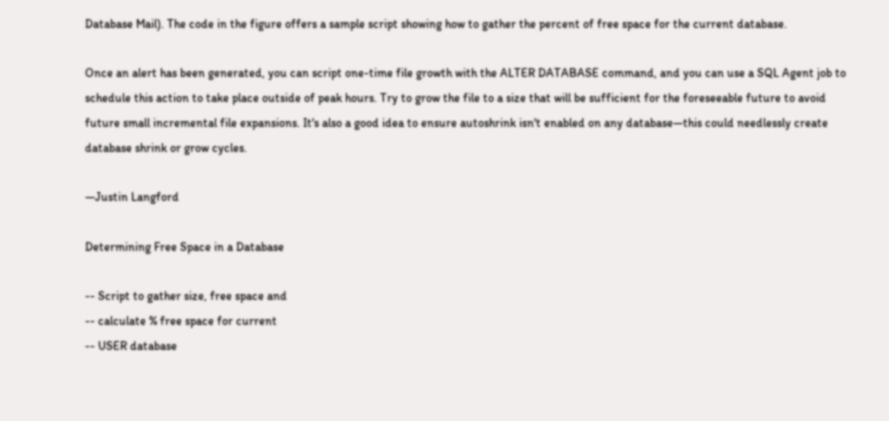Database Mail). The code in the figure offers a sample script showing how to gather the percent of free space for the current database.

Once an alert has been generated, you can script one-time file growth with the ALTER DATABASE command, and you can use a SQL Agent job to schedule this action to take place outside of peak hours. Try to grow the file to a size that will be sufficient for the foreseeable future to avoid future small incremental file expansions. It's also a good idea to ensure autoshrink isn't enabled on any database—this could needlessly create database shrink or grow cycles.

—Justin Langford

Determining Free Space in a Database

-- Script to gather size, free space and
-- calculate % free space for current
-- USER database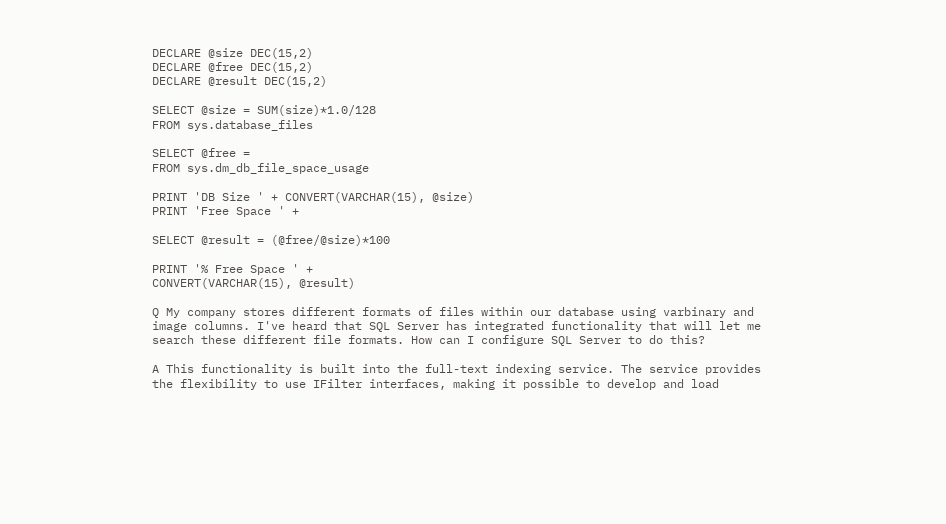DECLARE @size DEC(15,2)
DECLARE @free DEC(15,2)
DECLARE @result DEC(15,2)

SELECT @size = SUM(size)*1.0/128
FROM sys.database_files

SELECT @free =
FROM sys.dm_db_file_space_usage

PRINT 'DB Size ' + CONVERT(VARCHAR(15), @size)
PRINT 'Free Space ' +

SELECT @result = (@free/@size)*100

PRINT '% Free Space ' +
CONVERT(VARCHAR(15), @result)

Q My company stores different formats of files within our database using varbinary and image columns. I've heard that SQL Server has integrated functionality that will let me search these different file formats. How can I configure SQL Server to do this?

A This functionality is built into the full-text indexing service. The service provides the flexibility to use IFilter interfaces, making it possible to develop and load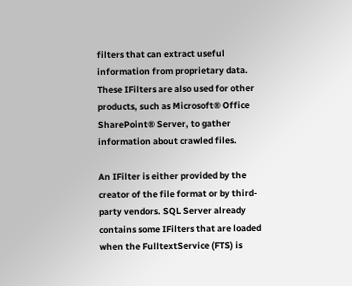filters that can extract useful information from proprietary data. These IFilters are also used for other products, such as Microsoft® Office SharePoint® Server, to gather information about crawled files.

An IFilter is either provided by the creator of the file format or by third-party vendors. SQL Server already contains some IFilters that are loaded when the FulltextService (FTS) is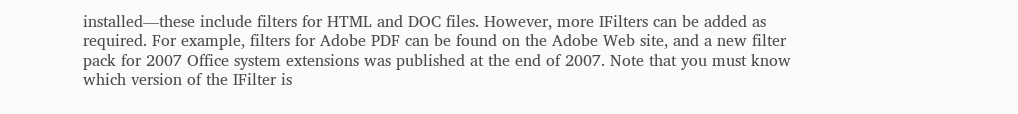installed—these include filters for HTML and DOC files. However, more IFilters can be added as required. For example, filters for Adobe PDF can be found on the Adobe Web site, and a new filter pack for 2007 Office system extensions was published at the end of 2007. Note that you must know which version of the IFilter is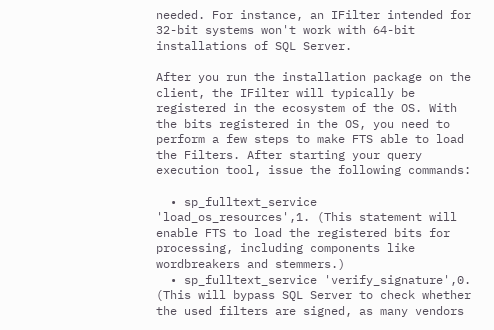needed. For instance, an IFilter intended for 32-bit systems won't work with 64-bit installations of SQL Server.

After you run the installation package on the client, the IFilter will typically be registered in the ecosystem of the OS. With the bits registered in the OS, you need to perform a few steps to make FTS able to load the Filters. After starting your query execution tool, issue the following commands:

  • sp_fulltext_service 'load_os_resources',1. (This statement will enable FTS to load the registered bits for processing, including components like wordbreakers and stemmers.)
  • sp_fulltext_service 'verify_signature',0. (This will bypass SQL Server to check whether the used filters are signed, as many vendors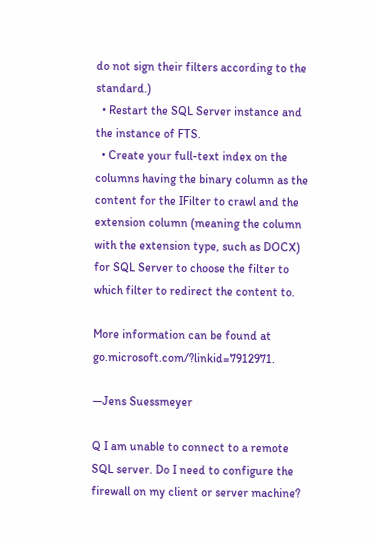do not sign their filters according to the standard.)
  • Restart the SQL Server instance and the instance of FTS.
  • Create your full-text index on the columns having the binary column as the content for the IFilter to crawl and the extension column (meaning the column with the extension type, such as DOCX) for SQL Server to choose the filter to which filter to redirect the content to.

More information can be found at go.microsoft.com/?linkid=7912971.

—Jens Suessmeyer

Q I am unable to connect to a remote SQL server. Do I need to configure the firewall on my client or server machine?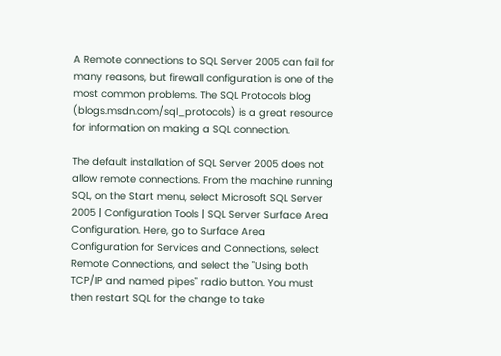A Remote connections to SQL Server 2005 can fail for many reasons, but firewall configuration is one of the most common problems. The SQL Protocols blog (blogs.msdn.com/sql_protocols) is a great resource for information on making a SQL connection.

The default installation of SQL Server 2005 does not allow remote connections. From the machine running SQL, on the Start menu, select Microsoft SQL Server 2005 | Configuration Tools | SQL Server Surface Area Configuration. Here, go to Surface Area Configuration for Services and Connections, select Remote Connections, and select the "Using both TCP/IP and named pipes" radio button. You must then restart SQL for the change to take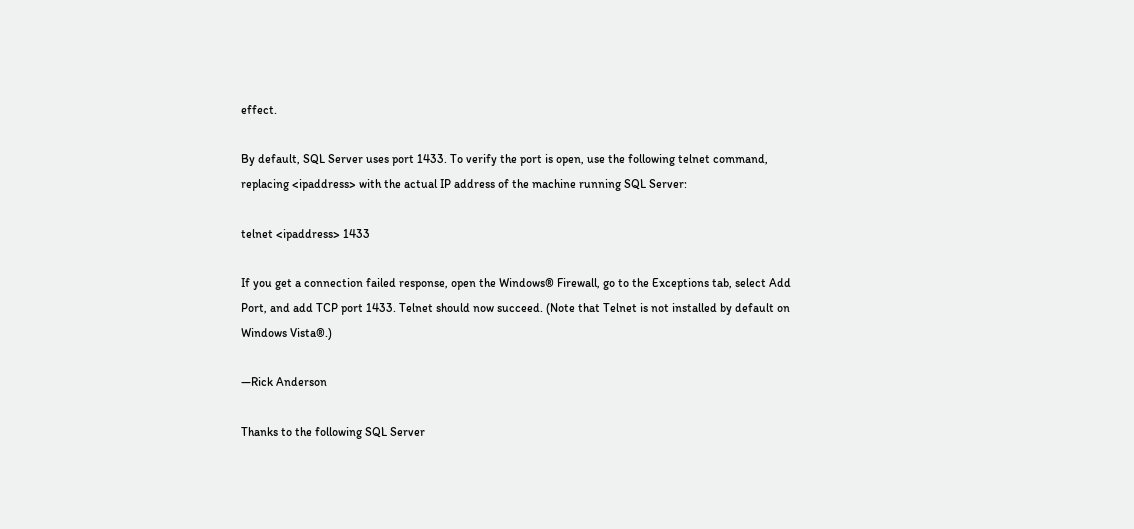effect.

By default, SQL Server uses port 1433. To verify the port is open, use the following telnet command, replacing <ipaddress> with the actual IP address of the machine running SQL Server:

telnet <ipaddress> 1433

If you get a connection failed response, open the Windows® Firewall, go to the Exceptions tab, select Add Port, and add TCP port 1433. Telnet should now succeed. (Note that Telnet is not installed by default on Windows Vista®.)

—Rick Anderson

Thanks to the following SQL Server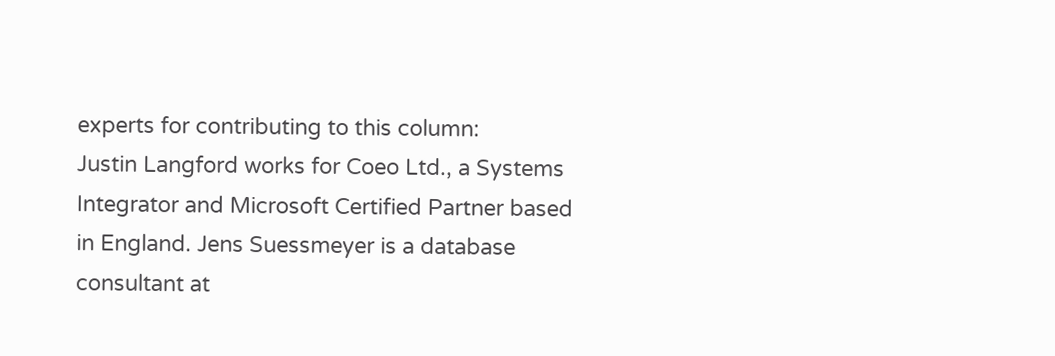experts for contributing to this column:
Justin Langford works for Coeo Ltd., a Systems Integrator and Microsoft Certified Partner based in England. Jens Suessmeyer is a database consultant at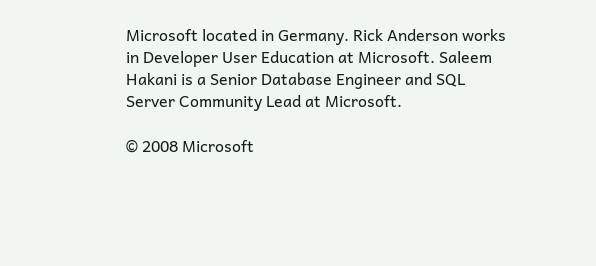Microsoft located in Germany. Rick Anderson works in Developer User Education at Microsoft. Saleem Hakani is a Senior Database Engineer and SQL Server Community Lead at Microsoft.

© 2008 Microsoft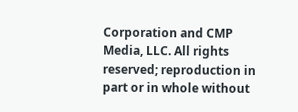Corporation and CMP Media, LLC. All rights reserved; reproduction in part or in whole without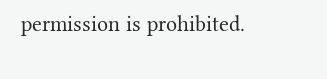permission is prohibited.